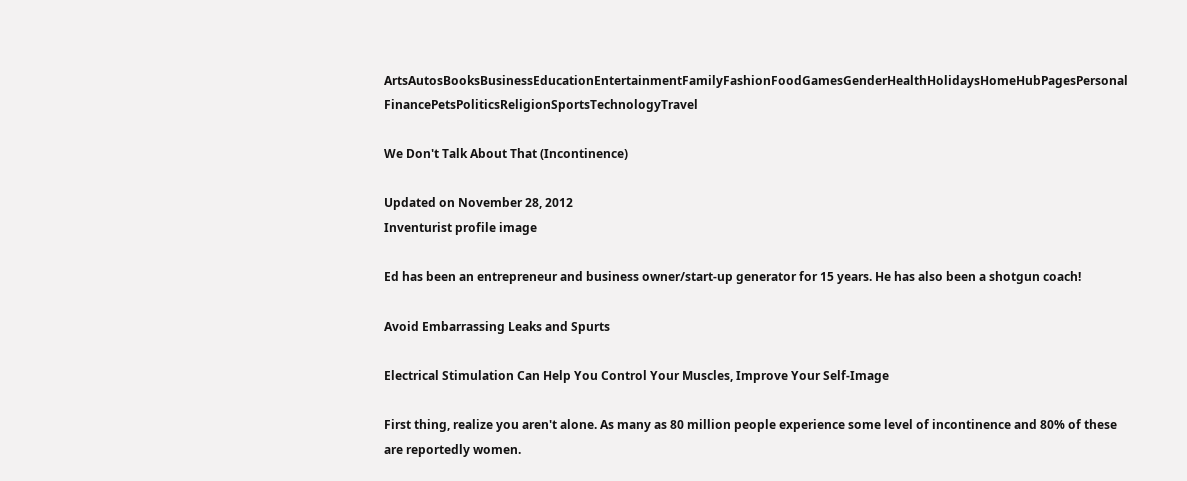ArtsAutosBooksBusinessEducationEntertainmentFamilyFashionFoodGamesGenderHealthHolidaysHomeHubPagesPersonal FinancePetsPoliticsReligionSportsTechnologyTravel

We Don't Talk About That (Incontinence)

Updated on November 28, 2012
Inventurist profile image

Ed has been an entrepreneur and business owner/start-up generator for 15 years. He has also been a shotgun coach!

Avoid Embarrassing Leaks and Spurts

Electrical Stimulation Can Help You Control Your Muscles, Improve Your Self-Image

First thing, realize you aren't alone. As many as 80 million people experience some level of incontinence and 80% of these are reportedly women.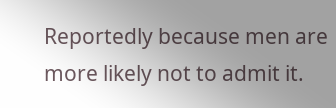Reportedly because men are more likely not to admit it.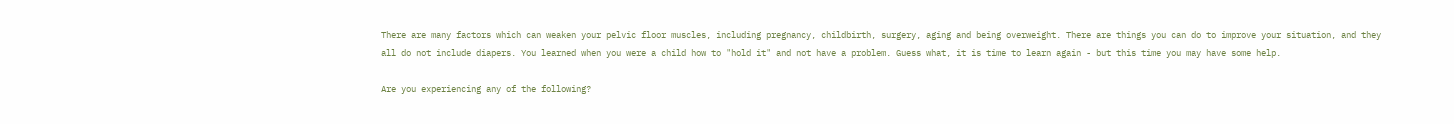There are many factors which can weaken your pelvic floor muscles, including pregnancy, childbirth, surgery, aging and being overweight. There are things you can do to improve your situation, and they all do not include diapers. You learned when you were a child how to "hold it" and not have a problem. Guess what, it is time to learn again - but this time you may have some help.

Are you experiencing any of the following?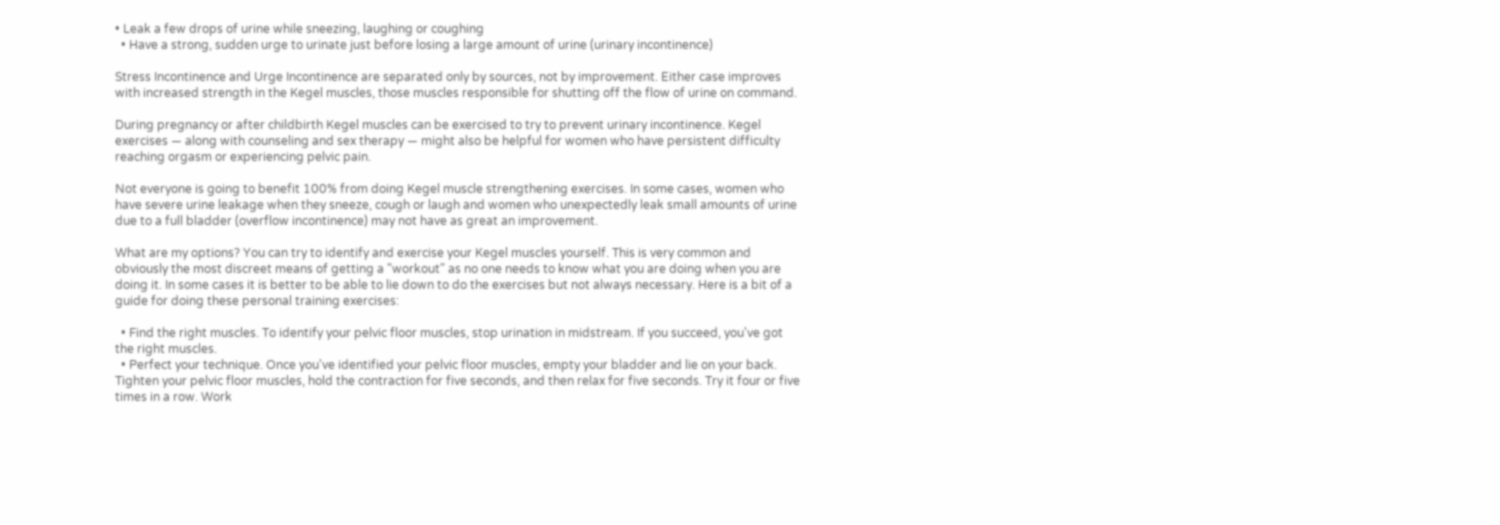• Leak a few drops of urine while sneezing, laughing or coughing
  • Have a strong, sudden urge to urinate just before losing a large amount of urine (urinary incontinence)

Stress Incontinence and Urge Incontinence are separated only by sources, not by improvement. Either case improves with increased strength in the Kegel muscles, those muscles responsible for shutting off the flow of urine on command.

During pregnancy or after childbirth Kegel muscles can be exercised to try to prevent urinary incontinence. Kegel exercises — along with counseling and sex therapy — might also be helpful for women who have persistent difficulty reaching orgasm or experiencing pelvic pain.

Not everyone is going to benefit 100% from doing Kegel muscle strengthening exercises. In some cases, women who have severe urine leakage when they sneeze, cough or laugh and women who unexpectedly leak small amounts of urine due to a full bladder (overflow incontinence) may not have as great an improvement.

What are my options? You can try to identify and exercise your Kegel muscles yourself. This is very common and obviously the most discreet means of getting a "workout" as no one needs to know what you are doing when you are doing it. In some cases it is better to be able to lie down to do the exercises but not always necessary. Here is a bit of a guide for doing these personal training exercises:

  • Find the right muscles. To identify your pelvic floor muscles, stop urination in midstream. If you succeed, you've got the right muscles.
  • Perfect your technique. Once you've identified your pelvic floor muscles, empty your bladder and lie on your back. Tighten your pelvic floor muscles, hold the contraction for five seconds, and then relax for five seconds. Try it four or five times in a row. Work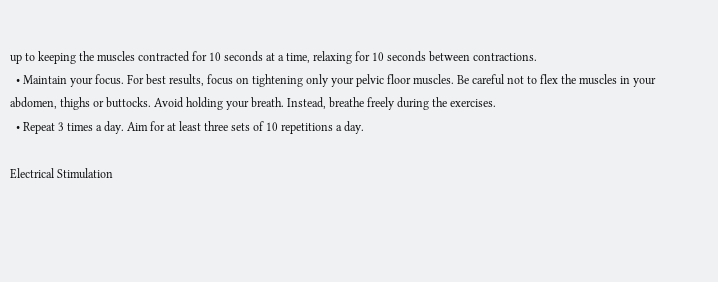up to keeping the muscles contracted for 10 seconds at a time, relaxing for 10 seconds between contractions.
  • Maintain your focus. For best results, focus on tightening only your pelvic floor muscles. Be careful not to flex the muscles in your abdomen, thighs or buttocks. Avoid holding your breath. Instead, breathe freely during the exercises.
  • Repeat 3 times a day. Aim for at least three sets of 10 repetitions a day.

Electrical Stimulation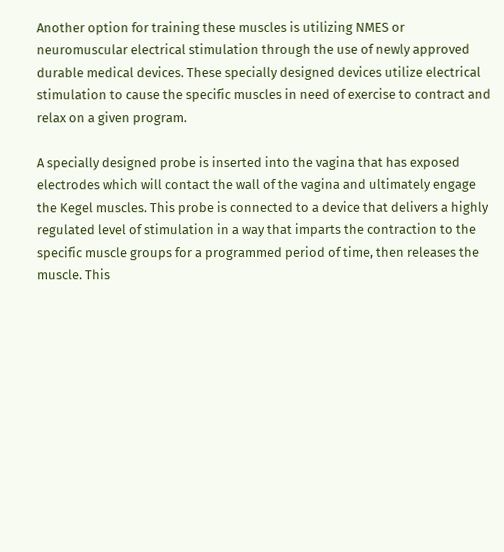Another option for training these muscles is utilizing NMES or neuromuscular electrical stimulation through the use of newly approved durable medical devices. These specially designed devices utilize electrical stimulation to cause the specific muscles in need of exercise to contract and relax on a given program.

A specially designed probe is inserted into the vagina that has exposed electrodes which will contact the wall of the vagina and ultimately engage the Kegel muscles. This probe is connected to a device that delivers a highly regulated level of stimulation in a way that imparts the contraction to the specific muscle groups for a programmed period of time, then releases the muscle. This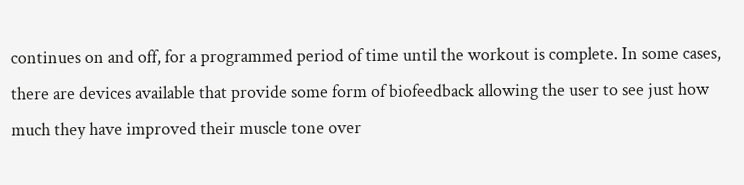continues on and off, for a programmed period of time until the workout is complete. In some cases, there are devices available that provide some form of biofeedback allowing the user to see just how much they have improved their muscle tone over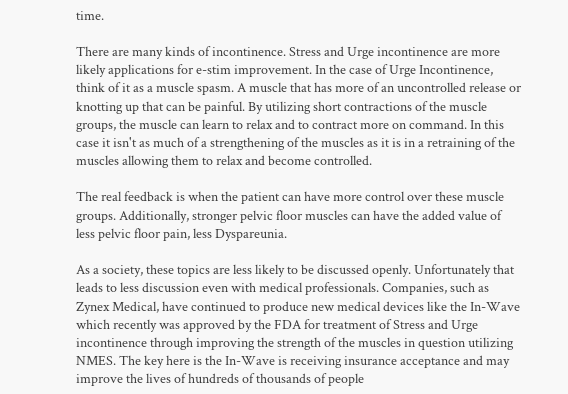time.

There are many kinds of incontinence. Stress and Urge incontinence are more likely applications for e-stim improvement. In the case of Urge Incontinence, think of it as a muscle spasm. A muscle that has more of an uncontrolled release or knotting up that can be painful. By utilizing short contractions of the muscle groups, the muscle can learn to relax and to contract more on command. In this case it isn't as much of a strengthening of the muscles as it is in a retraining of the muscles allowing them to relax and become controlled.

The real feedback is when the patient can have more control over these muscle groups. Additionally, stronger pelvic floor muscles can have the added value of less pelvic floor pain, less Dyspareunia.

As a society, these topics are less likely to be discussed openly. Unfortunately that leads to less discussion even with medical professionals. Companies, such as Zynex Medical, have continued to produce new medical devices like the In-Wave which recently was approved by the FDA for treatment of Stress and Urge incontinence through improving the strength of the muscles in question utilizing NMES. The key here is the In-Wave is receiving insurance acceptance and may improve the lives of hundreds of thousands of people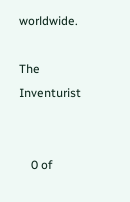worldwide.

The Inventurist


    0 of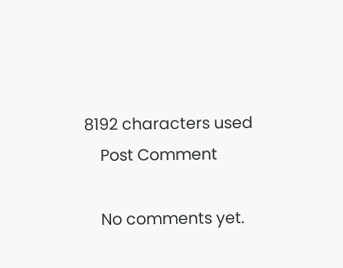8192 characters used
    Post Comment

    No comments yet.